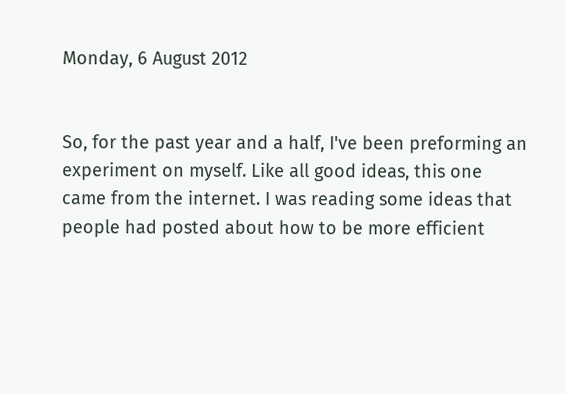Monday, 6 August 2012


So, for the past year and a half, I've been preforming an experiment on myself. Like all good ideas, this one came from the internet. I was reading some ideas that people had posted about how to be more efficient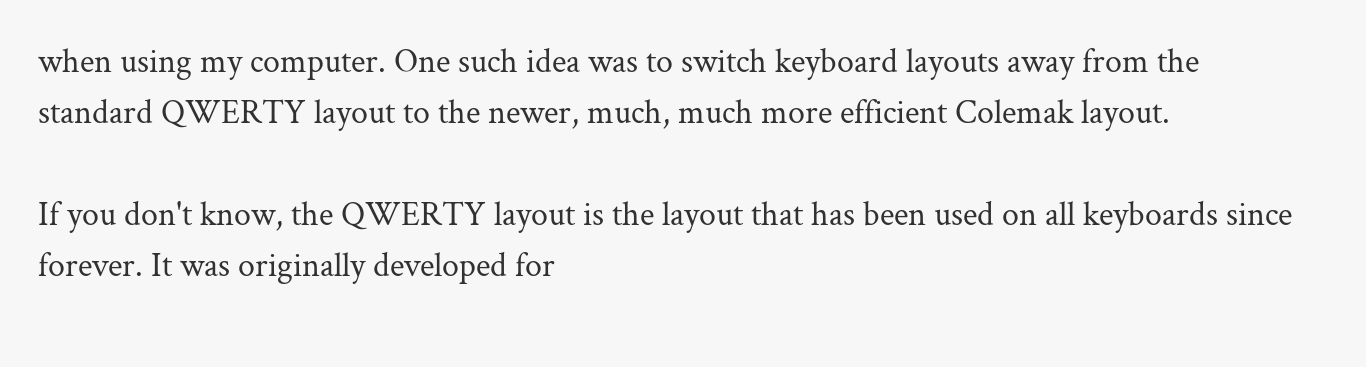when using my computer. One such idea was to switch keyboard layouts away from the standard QWERTY layout to the newer, much, much more efficient Colemak layout.

If you don't know, the QWERTY layout is the layout that has been used on all keyboards since forever. It was originally developed for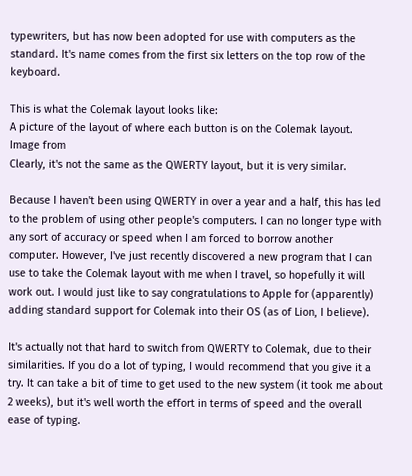typewriters, but has now been adopted for use with computers as the standard. It's name comes from the first six letters on the top row of the keyboard.

This is what the Colemak layout looks like:
A picture of the layout of where each button is on the Colemak layout.
Image from
Clearly, it's not the same as the QWERTY layout, but it is very similar.

Because I haven't been using QWERTY in over a year and a half, this has led to the problem of using other people's computers. I can no longer type with any sort of accuracy or speed when I am forced to borrow another computer. However, I've just recently discovered a new program that I can use to take the Colemak layout with me when I travel, so hopefully it will work out. I would just like to say congratulations to Apple for (apparently) adding standard support for Colemak into their OS (as of Lion, I believe).

It's actually not that hard to switch from QWERTY to Colemak, due to their similarities. If you do a lot of typing, I would recommend that you give it a try. It can take a bit of time to get used to the new system (it took me about 2 weeks), but it's well worth the effort in terms of speed and the overall ease of typing.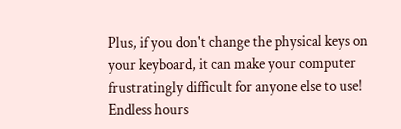Plus, if you don't change the physical keys on your keyboard, it can make your computer frustratingly difficult for anyone else to use! Endless hours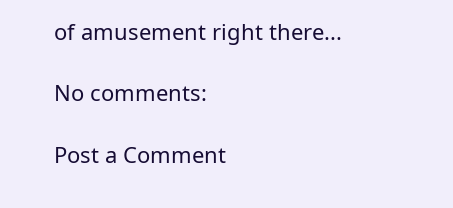of amusement right there...

No comments:

Post a Comment